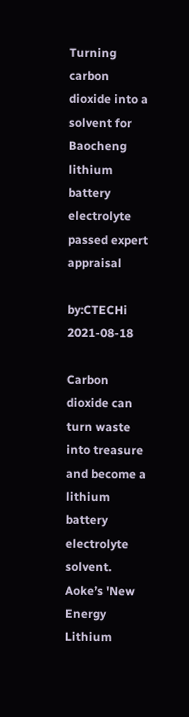Turning carbon dioxide into a solvent for Baocheng lithium battery electrolyte passed expert appraisal

by:CTECHi     2021-08-18

Carbon dioxide can turn waste into treasure and become a lithium battery electrolyte solvent. Aoke’s 'New Energy Lithium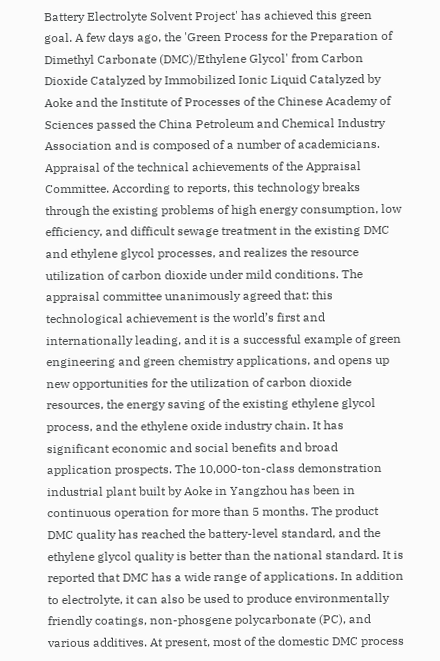Battery Electrolyte Solvent Project' has achieved this green goal. A few days ago, the 'Green Process for the Preparation of Dimethyl Carbonate (DMC)/Ethylene Glycol' from Carbon Dioxide Catalyzed by Immobilized Ionic Liquid Catalyzed by Aoke and the Institute of Processes of the Chinese Academy of Sciences passed the China Petroleum and Chemical Industry Association and is composed of a number of academicians. Appraisal of the technical achievements of the Appraisal Committee. According to reports, this technology breaks through the existing problems of high energy consumption, low efficiency, and difficult sewage treatment in the existing DMC and ethylene glycol processes, and realizes the resource utilization of carbon dioxide under mild conditions. The appraisal committee unanimously agreed that: this technological achievement is the world’s first and internationally leading, and it is a successful example of green engineering and green chemistry applications, and opens up new opportunities for the utilization of carbon dioxide resources, the energy saving of the existing ethylene glycol process, and the ethylene oxide industry chain. It has significant economic and social benefits and broad application prospects. The 10,000-ton-class demonstration industrial plant built by Aoke in Yangzhou has been in continuous operation for more than 5 months. The product DMC quality has reached the battery-level standard, and the ethylene glycol quality is better than the national standard. It is reported that DMC has a wide range of applications. In addition to electrolyte, it can also be used to produce environmentally friendly coatings, non-phosgene polycarbonate (PC), and various additives. At present, most of the domestic DMC process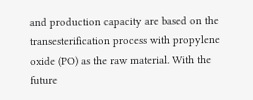and production capacity are based on the transesterification process with propylene oxide (PO) as the raw material. With the future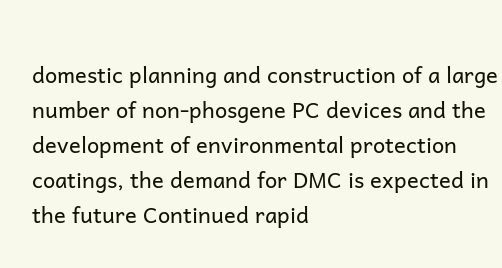domestic planning and construction of a large number of non-phosgene PC devices and the development of environmental protection coatings, the demand for DMC is expected in the future Continued rapid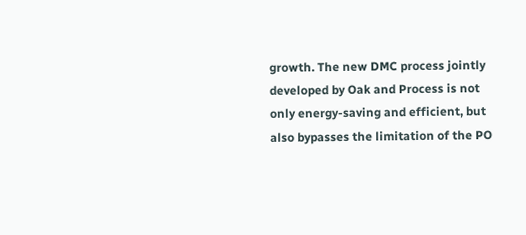growth. The new DMC process jointly developed by Oak and Process is not only energy-saving and efficient, but also bypasses the limitation of the PO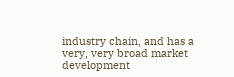industry chain, and has a very, very broad market development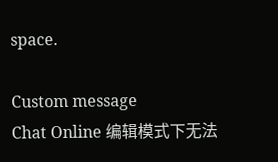space.

Custom message
Chat Online 编辑模式下无法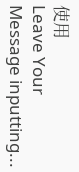使用
Leave Your Message inputting...